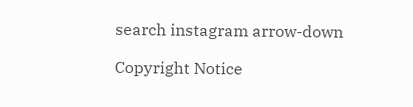search instagram arrow-down

Copyright Notice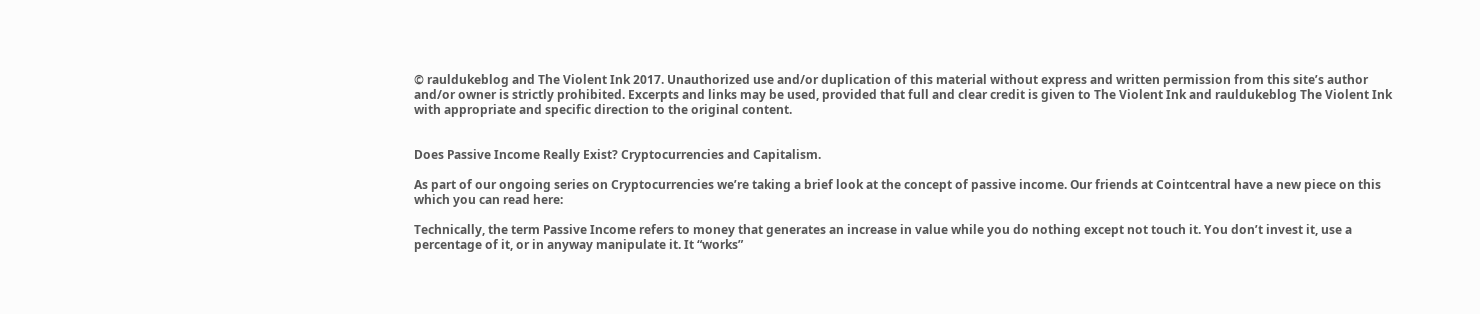© rauldukeblog and The Violent Ink 2017. Unauthorized use and/or duplication of this material without express and written permission from this site’s author and/or owner is strictly prohibited. Excerpts and links may be used, provided that full and clear credit is given to The Violent Ink and rauldukeblog The Violent Ink with appropriate and specific direction to the original content.


Does Passive Income Really Exist? Cryptocurrencies and Capitalism.

As part of our ongoing series on Cryptocurrencies we’re taking a brief look at the concept of passive income. Our friends at Cointcentral have a new piece on this which you can read here:

Technically, the term Passive Income refers to money that generates an increase in value while you do nothing except not touch it. You don’t invest it, use a percentage of it, or in anyway manipulate it. It “works”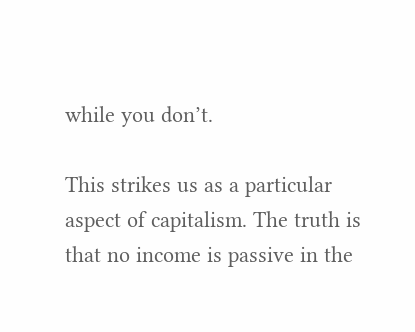while you don’t.

This strikes us as a particular aspect of capitalism. The truth is that no income is passive in the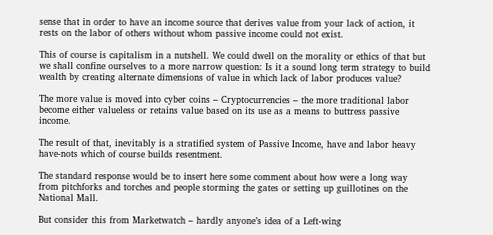sense that in order to have an income source that derives value from your lack of action, it rests on the labor of others without whom passive income could not exist.

This of course is capitalism in a nutshell. We could dwell on the morality or ethics of that but we shall confine ourselves to a more narrow question: Is it a sound long term strategy to build wealth by creating alternate dimensions of value in which lack of labor produces value?

The more value is moved into cyber coins – Cryptocurrencies – the more traditional labor become either valueless or retains value based on its use as a means to buttress passive income.

The result of that, inevitably is a stratified system of Passive Income, have and labor heavy have-nots which of course builds resentment.

The standard response would be to insert here some comment about how were a long way from pitchforks and torches and people storming the gates or setting up guillotines on the National Mall.

But consider this from Marketwatch – hardly anyone’s idea of a Left-wing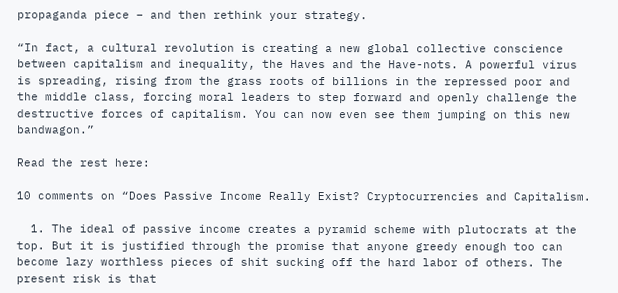propaganda piece – and then rethink your strategy.

“In fact, a cultural revolution is creating a new global collective conscience between capitalism and inequality, the Haves and the Have-nots. A powerful virus is spreading, rising from the grass roots of billions in the repressed poor and the middle class, forcing moral leaders to step forward and openly challenge the destructive forces of capitalism. You can now even see them jumping on this new bandwagon.”

Read the rest here:

10 comments on “Does Passive Income Really Exist? Cryptocurrencies and Capitalism.

  1. The ideal of passive income creates a pyramid scheme with plutocrats at the top. But it is justified through the promise that anyone greedy enough too can become lazy worthless pieces of shit sucking off the hard labor of others. The present risk is that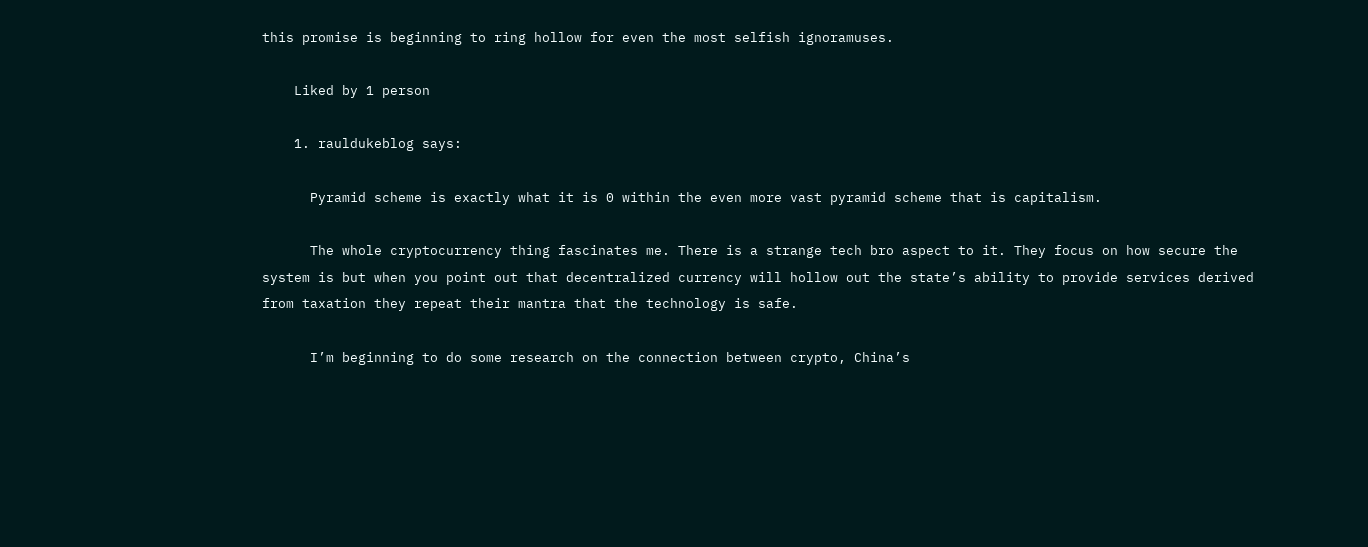this promise is beginning to ring hollow for even the most selfish ignoramuses.

    Liked by 1 person

    1. rauldukeblog says:

      Pyramid scheme is exactly what it is 0 within the even more vast pyramid scheme that is capitalism.

      The whole cryptocurrency thing fascinates me. There is a strange tech bro aspect to it. They focus on how secure the system is but when you point out that decentralized currency will hollow out the state’s ability to provide services derived from taxation they repeat their mantra that the technology is safe.

      I’m beginning to do some research on the connection between crypto, China’s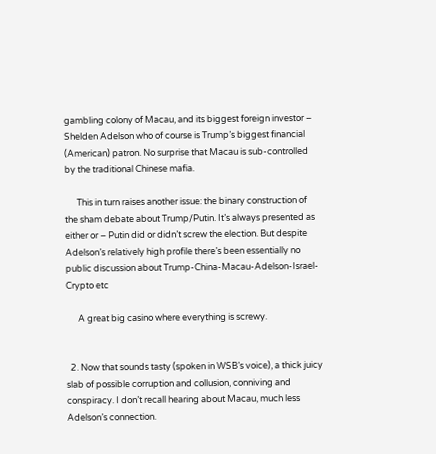gambling colony of Macau, and its biggest foreign investor – Shelden Adelson who of course is Trump’s biggest financial (American) patron. No surprise that Macau is sub-controlled by the traditional Chinese mafia.

      This in turn raises another issue: the binary construction of the sham debate about Trump/Putin. It’s always presented as either or – Putin did or didn’t screw the election. But despite Adelson’s relatively high profile there’s been essentially no public discussion about Trump-China-Macau-Adelson-Israel-Crypto etc

      A great big casino where everything is screwy.


  2. Now that sounds tasty (spoken in WSB’s voice), a thick juicy slab of possible corruption and collusion, conniving and conspiracy. I don’t recall hearing about Macau, much less Adelson’s connection.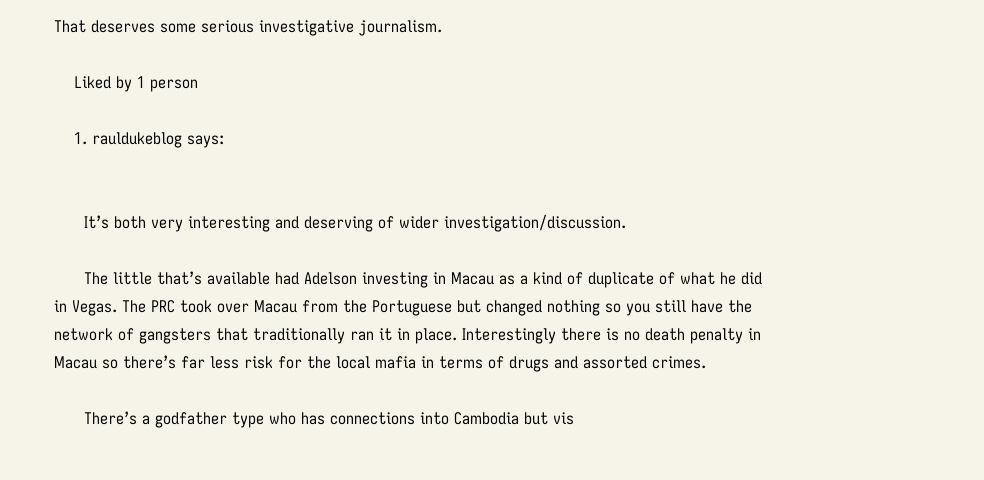That deserves some serious investigative journalism.

    Liked by 1 person

    1. rauldukeblog says:


      It’s both very interesting and deserving of wider investigation/discussion.

      The little that’s available had Adelson investing in Macau as a kind of duplicate of what he did in Vegas. The PRC took over Macau from the Portuguese but changed nothing so you still have the network of gangsters that traditionally ran it in place. Interestingly there is no death penalty in Macau so there’s far less risk for the local mafia in terms of drugs and assorted crimes.

      There’s a godfather type who has connections into Cambodia but vis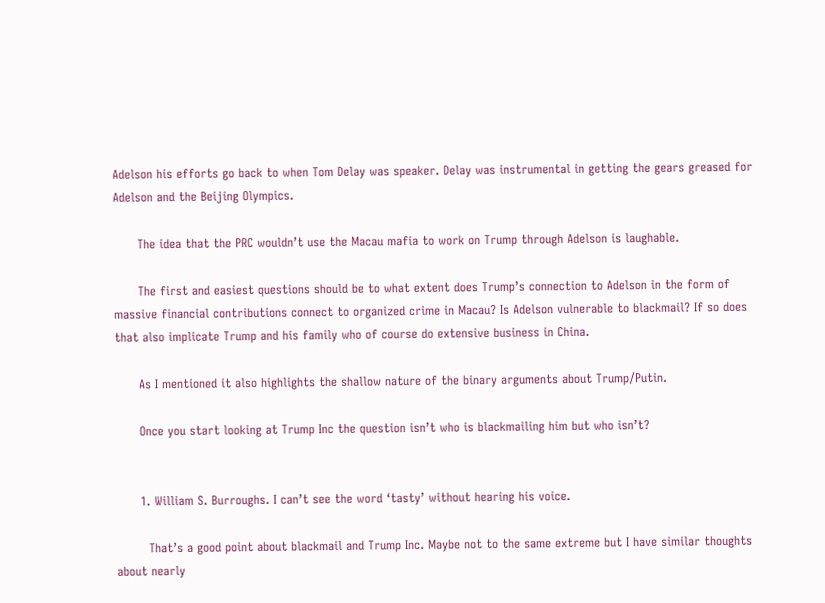Adelson his efforts go back to when Tom Delay was speaker. Delay was instrumental in getting the gears greased for Adelson and the Beijing Olympics.

      The idea that the PRC wouldn’t use the Macau mafia to work on Trump through Adelson is laughable.

      The first and easiest questions should be to what extent does Trump’s connection to Adelson in the form of massive financial contributions connect to organized crime in Macau? Is Adelson vulnerable to blackmail? If so does that also implicate Trump and his family who of course do extensive business in China.

      As I mentioned it also highlights the shallow nature of the binary arguments about Trump/Putin.

      Once you start looking at Trump Inc the question isn’t who is blackmailing him but who isn’t?


      1. William S. Burroughs. I can’t see the word ‘tasty’ without hearing his voice.

        That’s a good point about blackmail and Trump Inc. Maybe not to the same extreme but I have similar thoughts about nearly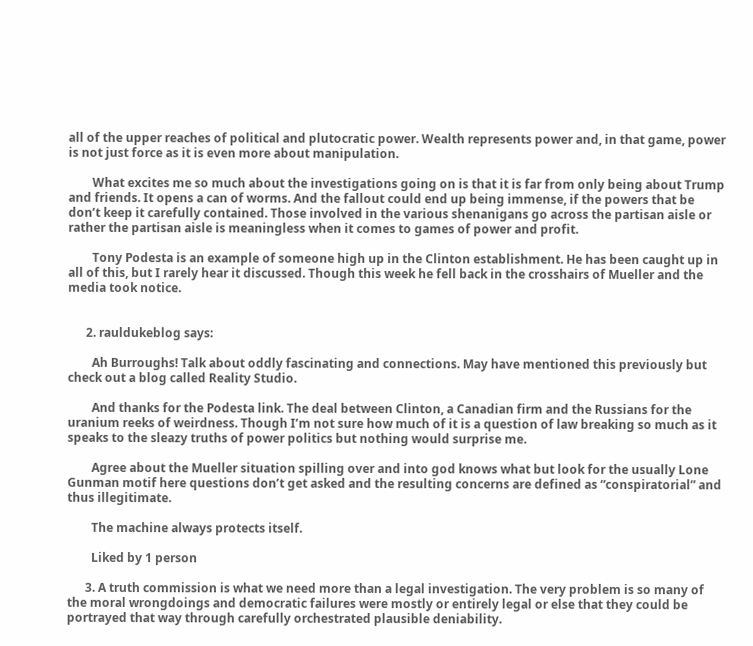all of the upper reaches of political and plutocratic power. Wealth represents power and, in that game, power is not just force as it is even more about manipulation.

        What excites me so much about the investigations going on is that it is far from only being about Trump and friends. It opens a can of worms. And the fallout could end up being immense, if the powers that be don’t keep it carefully contained. Those involved in the various shenanigans go across the partisan aisle or rather the partisan aisle is meaningless when it comes to games of power and profit.

        Tony Podesta is an example of someone high up in the Clinton establishment. He has been caught up in all of this, but I rarely hear it discussed. Though this week he fell back in the crosshairs of Mueller and the media took notice.


      2. rauldukeblog says:

        Ah Burroughs! Talk about oddly fascinating and connections. May have mentioned this previously but check out a blog called Reality Studio.

        And thanks for the Podesta link. The deal between Clinton, a Canadian firm and the Russians for the uranium reeks of weirdness. Though I’m not sure how much of it is a question of law breaking so much as it speaks to the sleazy truths of power politics but nothing would surprise me.

        Agree about the Mueller situation spilling over and into god knows what but look for the usually Lone Gunman motif here questions don’t get asked and the resulting concerns are defined as “conspiratorial” and thus illegitimate.

        The machine always protects itself.

        Liked by 1 person

      3. A truth commission is what we need more than a legal investigation. The very problem is so many of the moral wrongdoings and democratic failures were mostly or entirely legal or else that they could be portrayed that way through carefully orchestrated plausible deniability.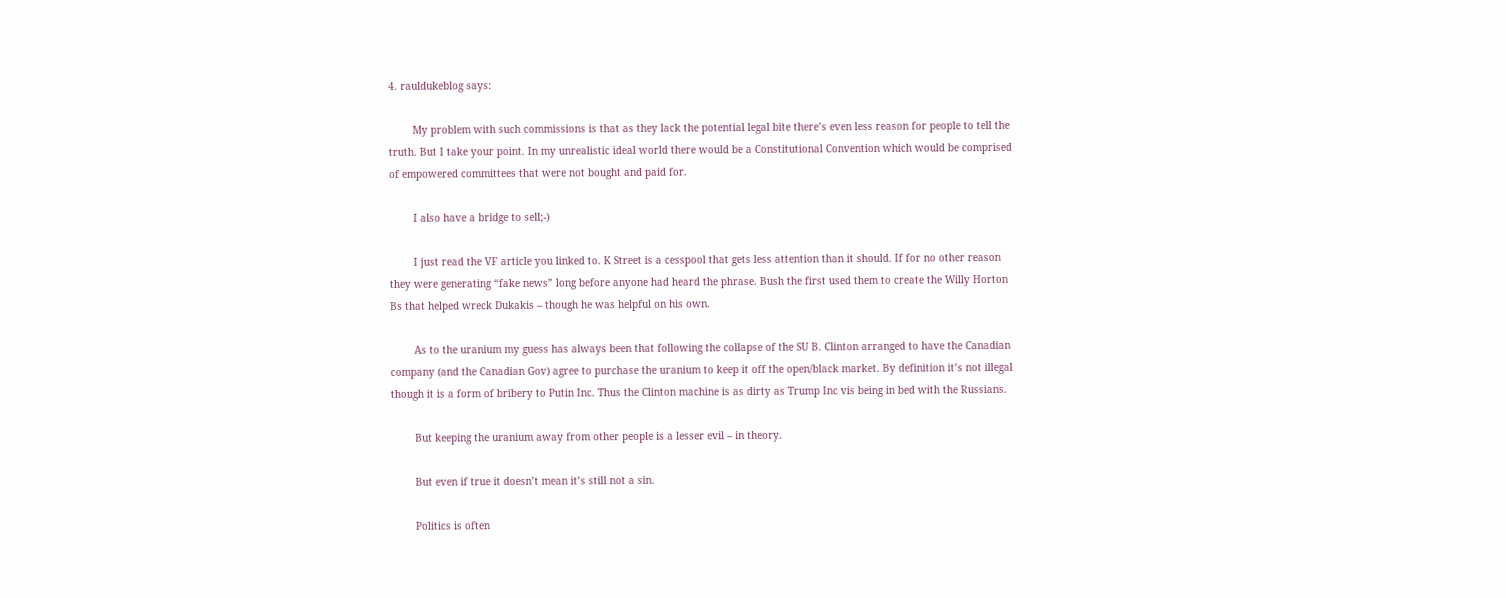4. rauldukeblog says:

        My problem with such commissions is that as they lack the potential legal bite there’s even less reason for people to tell the truth. But I take your point. In my unrealistic ideal world there would be a Constitutional Convention which would be comprised of empowered committees that were not bought and paid for.

        I also have a bridge to sell;-)

        I just read the VF article you linked to. K Street is a cesspool that gets less attention than it should. If for no other reason they were generating “fake news” long before anyone had heard the phrase. Bush the first used them to create the Willy Horton Bs that helped wreck Dukakis – though he was helpful on his own.

        As to the uranium my guess has always been that following the collapse of the SU B. Clinton arranged to have the Canadian company (and the Canadian Gov) agree to purchase the uranium to keep it off the open/black market. By definition it’s not illegal though it is a form of bribery to Putin Inc. Thus the Clinton machine is as dirty as Trump Inc vis being in bed with the Russians.

        But keeping the uranium away from other people is a lesser evil – in theory.

        But even if true it doesn’t mean it’s still not a sin.

        Politics is often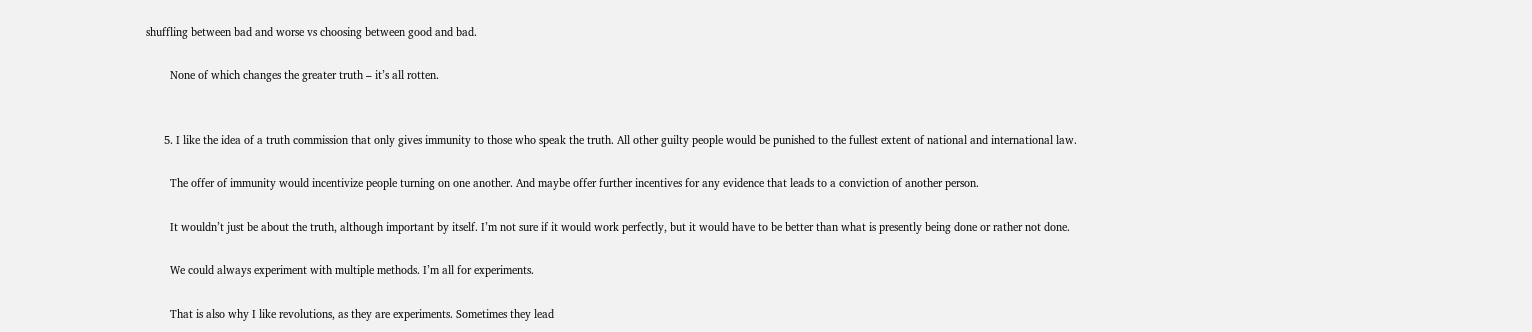shuffling between bad and worse vs choosing between good and bad.

        None of which changes the greater truth – it’s all rotten.


      5. I like the idea of a truth commission that only gives immunity to those who speak the truth. All other guilty people would be punished to the fullest extent of national and international law.

        The offer of immunity would incentivize people turning on one another. And maybe offer further incentives for any evidence that leads to a conviction of another person.

        It wouldn’t just be about the truth, although important by itself. I’m not sure if it would work perfectly, but it would have to be better than what is presently being done or rather not done.

        We could always experiment with multiple methods. I’m all for experiments.

        That is also why I like revolutions, as they are experiments. Sometimes they lead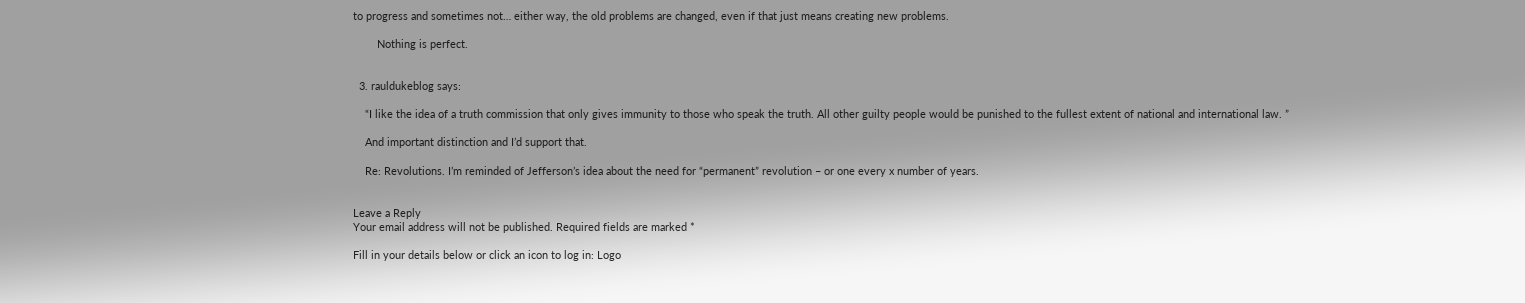to progress and sometimes not… either way, the old problems are changed, even if that just means creating new problems.

        Nothing is perfect.


  3. rauldukeblog says:

    “I like the idea of a truth commission that only gives immunity to those who speak the truth. All other guilty people would be punished to the fullest extent of national and international law. ”

    And important distinction and I’d support that.

    Re: Revolutions. I’m reminded of Jefferson’s idea about the need for “permanent” revolution – or one every x number of years.


Leave a Reply
Your email address will not be published. Required fields are marked *

Fill in your details below or click an icon to log in: Logo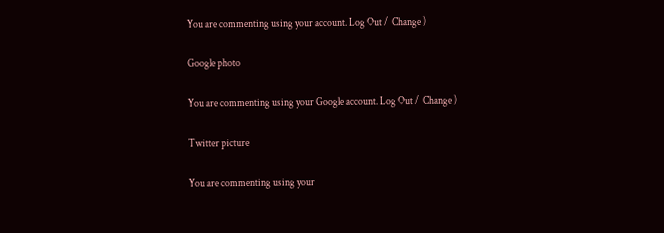You are commenting using your account. Log Out /  Change )

Google photo

You are commenting using your Google account. Log Out /  Change )

Twitter picture

You are commenting using your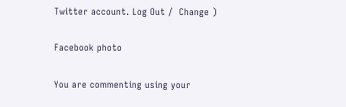Twitter account. Log Out /  Change )

Facebook photo

You are commenting using your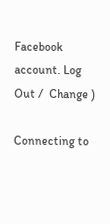Facebook account. Log Out /  Change )

Connecting to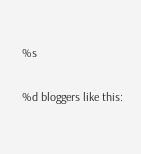%s

%d bloggers like this: